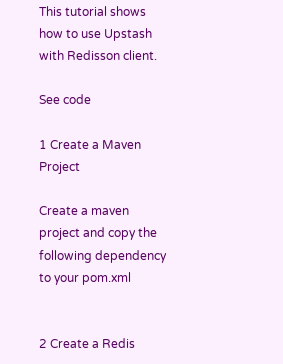This tutorial shows how to use Upstash with Redisson client.

See code

1 Create a Maven Project

Create a maven project and copy the following dependency to your pom.xml


2 Create a Redis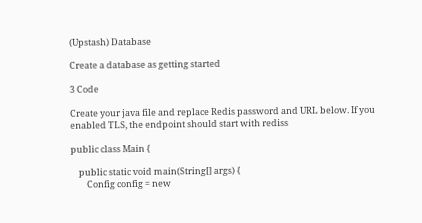(Upstash) Database

Create a database as getting started

3 Code

Create your java file and replace Redis password and URL below. If you enabled TLS, the endpoint should start with rediss

public class Main {

    public static void main(String[] args) {
        Config config = new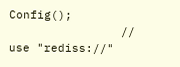Config();
                // use "rediss://"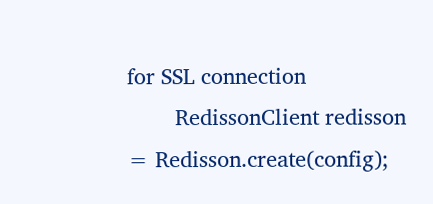for SSL connection
        RedissonClient redisson = Redisson.create(config);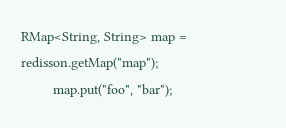RMap<String, String> map = redisson.getMap("map");
        map.put("foo", "bar");